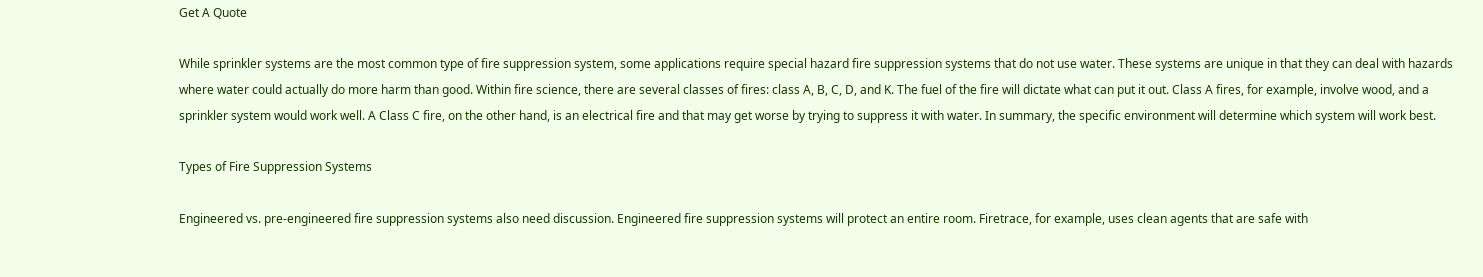Get A Quote

While sprinkler systems are the most common type of fire suppression system, some applications require special hazard fire suppression systems that do not use water. These systems are unique in that they can deal with hazards where water could actually do more harm than good. Within fire science, there are several classes of fires: class A, B, C, D, and K. The fuel of the fire will dictate what can put it out. Class A fires, for example, involve wood, and a sprinkler system would work well. A Class C fire, on the other hand, is an electrical fire and that may get worse by trying to suppress it with water. In summary, the specific environment will determine which system will work best.

Types of Fire Suppression Systems

Engineered vs. pre-engineered fire suppression systems also need discussion. Engineered fire suppression systems will protect an entire room. Firetrace, for example, uses clean agents that are safe with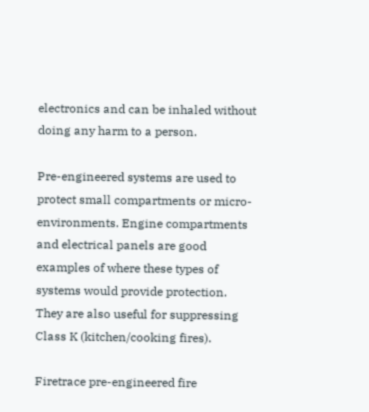electronics and can be inhaled without doing any harm to a person.

Pre-engineered systems are used to protect small compartments or micro-environments. Engine compartments and electrical panels are good examples of where these types of systems would provide protection. They are also useful for suppressing Class K (kitchen/cooking fires).

Firetrace pre-engineered fire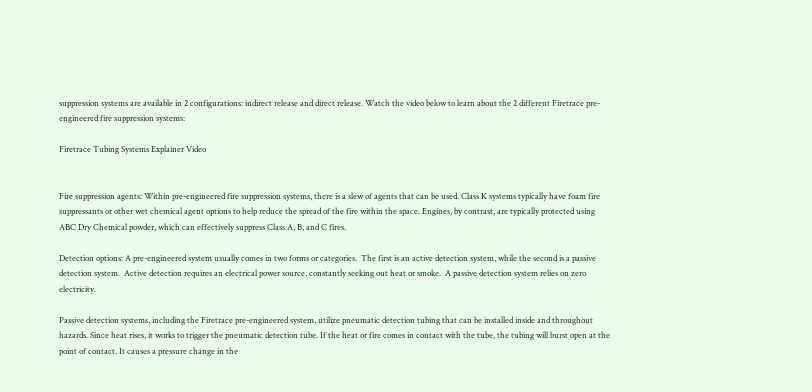suppression systems are available in 2 configurations: indirect release and direct release. Watch the video below to learn about the 2 different Firetrace pre-engineered fire suppression systems:

Firetrace Tubing Systems Explainer Video


Fire suppression agents: Within pre-engineered fire suppression systems, there is a slew of agents that can be used. Class K systems typically have foam fire suppressants or other wet chemical agent options to help reduce the spread of the fire within the space. Engines, by contrast, are typically protected using ABC Dry Chemical powder, which can effectively suppress Class A, B, and C fires.

Detection options: A pre-engineered system usually comes in two forms or categories.  The first is an active detection system, while the second is a passive detection system.  Active detection requires an electrical power source, constantly seeking out heat or smoke.  A passive detection system relies on zero electricity.

Passive detection systems, including the Firetrace pre-engineered system, utilize pneumatic detection tubing that can be installed inside and throughout hazards. Since heat rises, it works to trigger the pneumatic detection tube. If the heat or fire comes in contact with the tube, the tubing will burst open at the point of contact. It causes a pressure change in the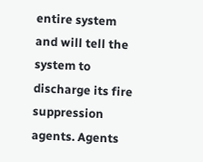entire system and will tell the system to discharge its fire suppression agents. Agents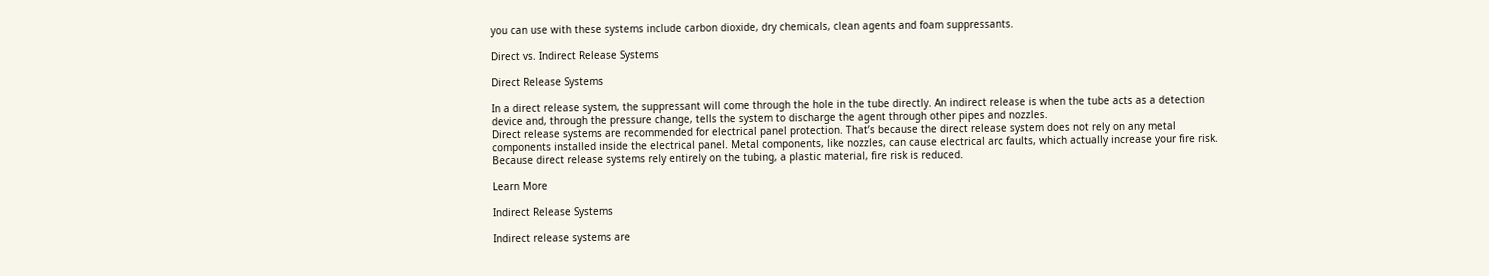you can use with these systems include carbon dioxide, dry chemicals, clean agents and foam suppressants.

Direct vs. Indirect Release Systems

Direct Release Systems

In a direct release system, the suppressant will come through the hole in the tube directly. An indirect release is when the tube acts as a detection device and, through the pressure change, tells the system to discharge the agent through other pipes and nozzles.
Direct release systems are recommended for electrical panel protection. That’s because the direct release system does not rely on any metal components installed inside the electrical panel. Metal components, like nozzles, can cause electrical arc faults, which actually increase your fire risk. Because direct release systems rely entirely on the tubing, a plastic material, fire risk is reduced.

Learn More

Indirect Release Systems

Indirect release systems are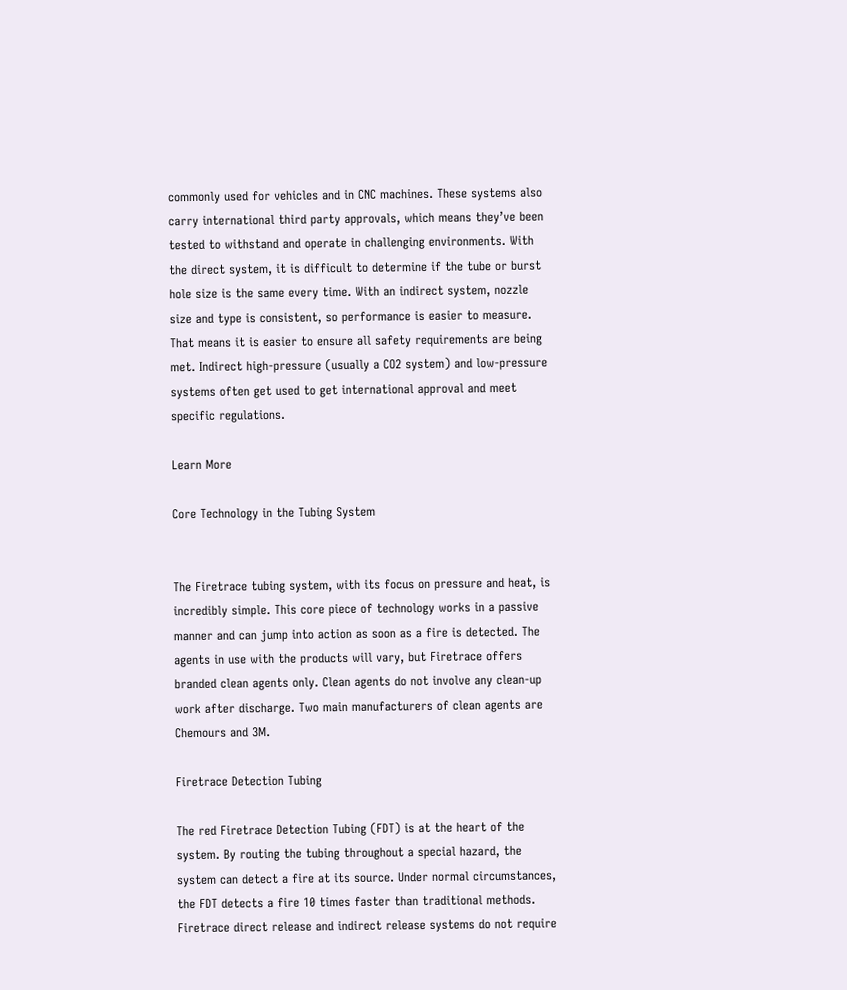commonly used for vehicles and in CNC machines. These systems also carry international third party approvals, which means they’ve been tested to withstand and operate in challenging environments. With the direct system, it is difficult to determine if the tube or burst hole size is the same every time. With an indirect system, nozzle size and type is consistent, so performance is easier to measure. That means it is easier to ensure all safety requirements are being met. Indirect high-pressure (usually a CO2 system) and low-pressure systems often get used to get international approval and meet specific regulations.

Learn More

Core Technology in the Tubing System


The Firetrace tubing system, with its focus on pressure and heat, is incredibly simple. This core piece of technology works in a passive manner and can jump into action as soon as a fire is detected. The agents in use with the products will vary, but Firetrace offers branded clean agents only. Clean agents do not involve any clean-up work after discharge. Two main manufacturers of clean agents are Chemours and 3M.

Firetrace Detection Tubing

The red Firetrace Detection Tubing (FDT) is at the heart of the system. By routing the tubing throughout a special hazard, the system can detect a fire at its source. Under normal circumstances, the FDT detects a fire 10 times faster than traditional methods. Firetrace direct release and indirect release systems do not require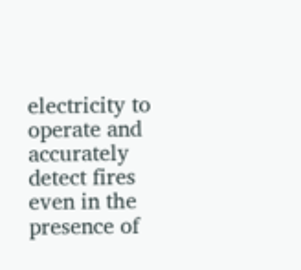electricity to operate and accurately detect fires even in the presence of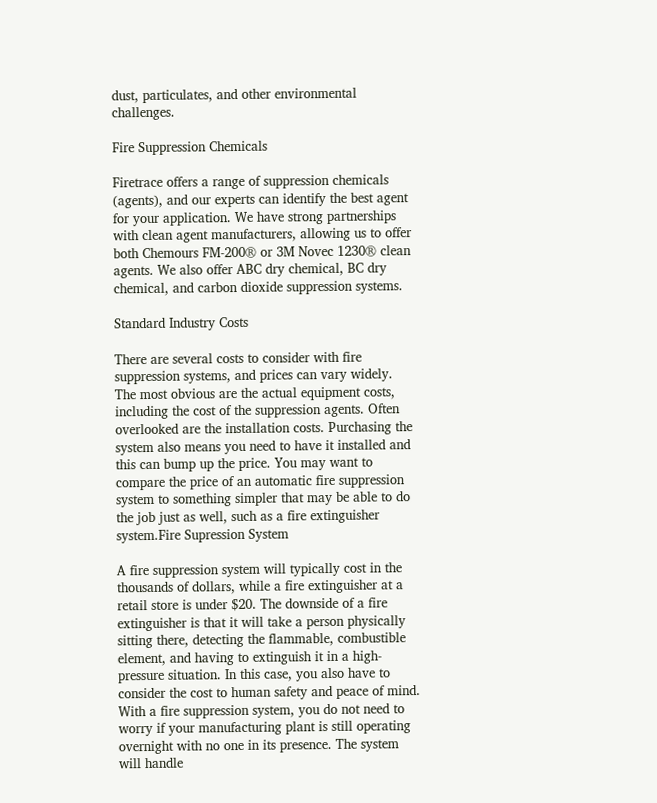dust, particulates, and other environmental challenges.

Fire Suppression Chemicals

Firetrace offers a range of suppression chemicals (agents), and our experts can identify the best agent for your application. We have strong partnerships with clean agent manufacturers, allowing us to offer both Chemours FM-200® or 3M Novec 1230® clean agents. We also offer ABC dry chemical, BC dry chemical, and carbon dioxide suppression systems.

Standard Industry Costs

There are several costs to consider with fire suppression systems, and prices can vary widely. The most obvious are the actual equipment costs, including the cost of the suppression agents. Often overlooked are the installation costs. Purchasing the system also means you need to have it installed and this can bump up the price. You may want to compare the price of an automatic fire suppression system to something simpler that may be able to do the job just as well, such as a fire extinguisher system.Fire Supression System

A fire suppression system will typically cost in the thousands of dollars, while a fire extinguisher at a retail store is under $20. The downside of a fire extinguisher is that it will take a person physically sitting there, detecting the flammable, combustible element, and having to extinguish it in a high-pressure situation. In this case, you also have to consider the cost to human safety and peace of mind. With a fire suppression system, you do not need to worry if your manufacturing plant is still operating overnight with no one in its presence. The system will handle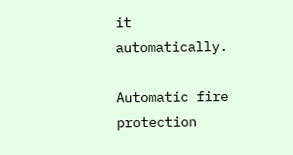it automatically.

Automatic fire protection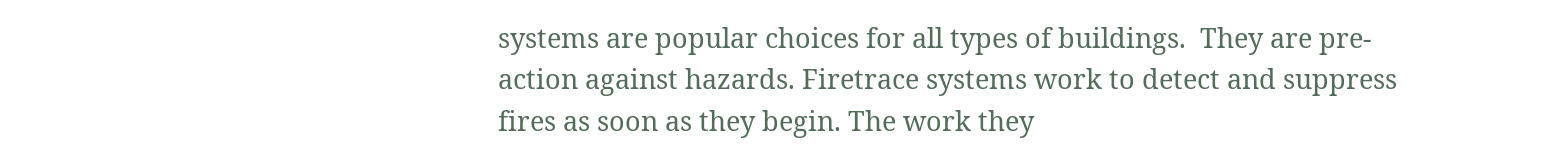systems are popular choices for all types of buildings.  They are pre-action against hazards. Firetrace systems work to detect and suppress fires as soon as they begin. The work they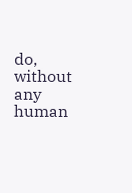do, without any human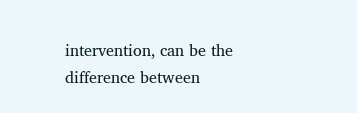intervention, can be the difference between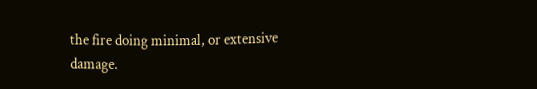the fire doing minimal, or extensive damage.